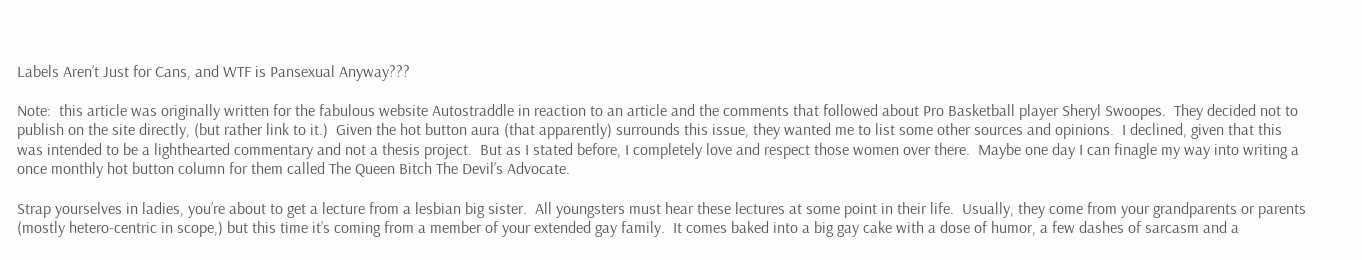Labels Aren’t Just for Cans, and WTF is Pansexual Anyway???

Note:  this article was originally written for the fabulous website Autostraddle in reaction to an article and the comments that followed about Pro Basketball player Sheryl Swoopes.  They decided not to publish on the site directly, (but rather link to it.)  Given the hot button aura (that apparently) surrounds this issue, they wanted me to list some other sources and opinions.  I declined, given that this was intended to be a lighthearted commentary and not a thesis project.  But as I stated before, I completely love and respect those women over there.  Maybe one day I can finagle my way into writing a once monthly hot button column for them called The Queen Bitch The Devil’s Advocate.

Strap yourselves in ladies, you’re about to get a lecture from a lesbian big sister.  All youngsters must hear these lectures at some point in their life.  Usually, they come from your grandparents or parents (mostly hetero-centric in scope,) but this time it’s coming from a member of your extended gay family.  It comes baked into a big gay cake with a dose of humor, a few dashes of sarcasm and a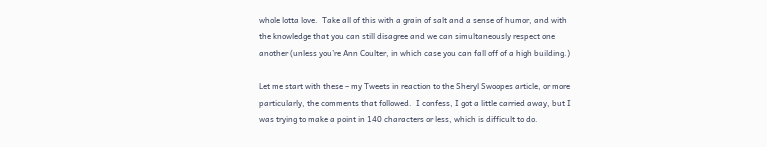whole lotta love.  Take all of this with a grain of salt and a sense of humor, and with the knowledge that you can still disagree and we can simultaneously respect one another (unless you’re Ann Coulter, in which case you can fall off of a high building.)

Let me start with these – my Tweets in reaction to the Sheryl Swoopes article, or more particularly, the comments that followed.  I confess, I got a little carried away, but I was trying to make a point in 140 characters or less, which is difficult to do.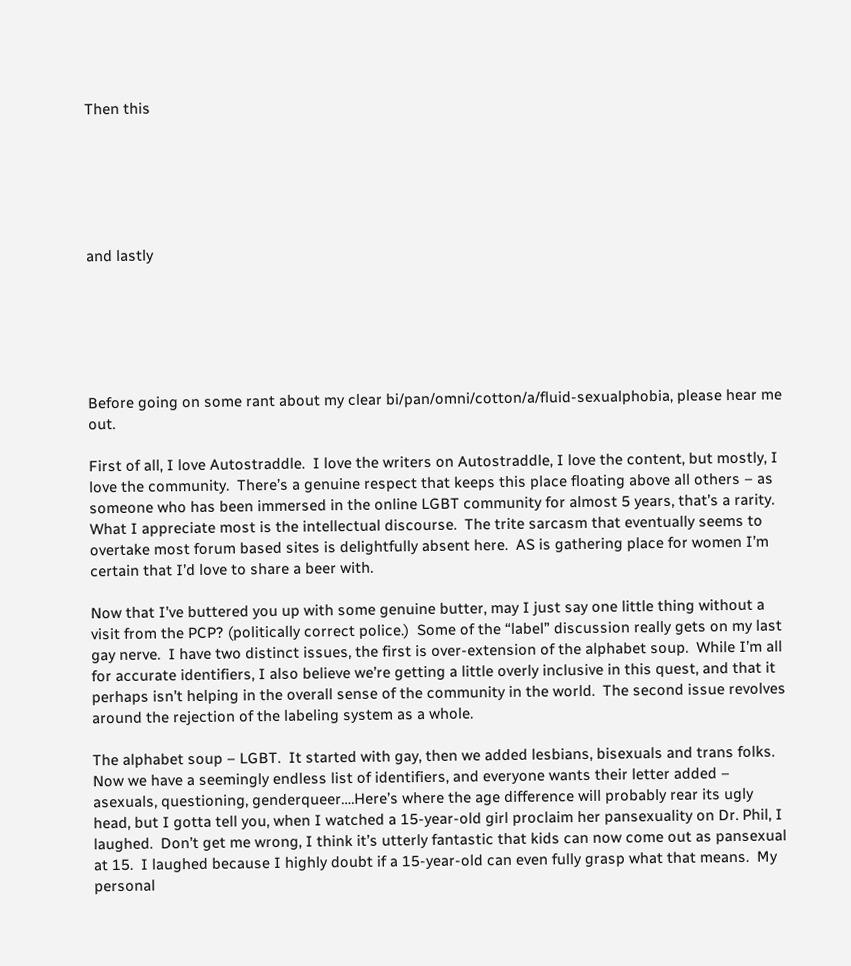Then this






and lastly






Before going on some rant about my clear bi/pan/omni/cotton/a/fluid-sexualphobia, please hear me out.

First of all, I love Autostraddle.  I love the writers on Autostraddle, I love the content, but mostly, I love the community.  There’s a genuine respect that keeps this place floating above all others – as someone who has been immersed in the online LGBT community for almost 5 years, that’s a rarity.  What I appreciate most is the intellectual discourse.  The trite sarcasm that eventually seems to overtake most forum based sites is delightfully absent here.  AS is gathering place for women I’m certain that I’d love to share a beer with.

Now that I’ve buttered you up with some genuine butter, may I just say one little thing without a visit from the PCP? (politically correct police.)  Some of the “label” discussion really gets on my last gay nerve.  I have two distinct issues, the first is over-extension of the alphabet soup.  While I’m all for accurate identifiers, I also believe we’re getting a little overly inclusive in this quest, and that it perhaps isn’t helping in the overall sense of the community in the world.  The second issue revolves around the rejection of the labeling system as a whole.

The alphabet soup – LGBT.  It started with gay, then we added lesbians, bisexuals and trans folks.  Now we have a seemingly endless list of identifiers, and everyone wants their letter added – asexuals, questioning, genderqueer….Here’s where the age difference will probably rear its ugly head, but I gotta tell you, when I watched a 15-year-old girl proclaim her pansexuality on Dr. Phil, I laughed.  Don’t get me wrong, I think it’s utterly fantastic that kids can now come out as pansexual at 15.  I laughed because I highly doubt if a 15-year-old can even fully grasp what that means.  My personal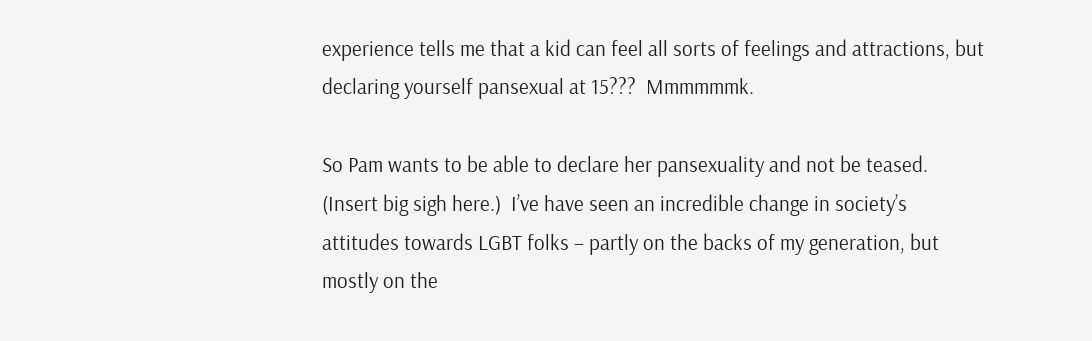experience tells me that a kid can feel all sorts of feelings and attractions, but declaring yourself pansexual at 15???  Mmmmmmk.

So Pam wants to be able to declare her pansexuality and not be teased.  (Insert big sigh here.)  I’ve have seen an incredible change in society’s attitudes towards LGBT folks – partly on the backs of my generation, but mostly on the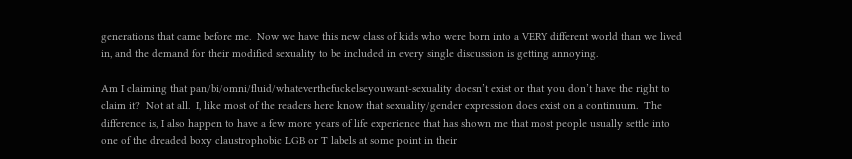generations that came before me.  Now we have this new class of kids who were born into a VERY different world than we lived in, and the demand for their modified sexuality to be included in every single discussion is getting annoying.

Am I claiming that pan/bi/omni/fluid/whateverthefuckelseyouwant-sexuality doesn’t exist or that you don’t have the right to claim it?  Not at all.  I, like most of the readers here know that sexuality/gender expression does exist on a continuum.  The difference is, I also happen to have a few more years of life experience that has shown me that most people usually settle into one of the dreaded boxy claustrophobic LGB or T labels at some point in their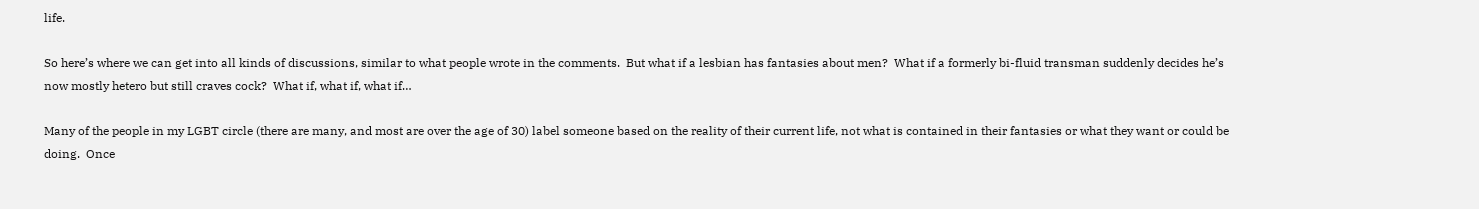life.

So here’s where we can get into all kinds of discussions, similar to what people wrote in the comments.  But what if a lesbian has fantasies about men?  What if a formerly bi-fluid transman suddenly decides he’s now mostly hetero but still craves cock?  What if, what if, what if…

Many of the people in my LGBT circle (there are many, and most are over the age of 30) label someone based on the reality of their current life, not what is contained in their fantasies or what they want or could be doing.  Once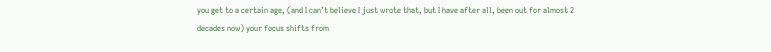you get to a certain age, (and I can’t believe I just wrote that, but I have after all, been out for almost 2 decades now) your focus shifts from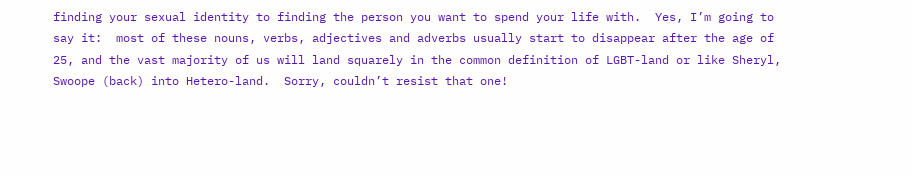finding your sexual identity to finding the person you want to spend your life with.  Yes, I’m going to say it:  most of these nouns, verbs, adjectives and adverbs usually start to disappear after the age of 25, and the vast majority of us will land squarely in the common definition of LGBT-land or like Sheryl, Swoope (back) into Hetero-land.  Sorry, couldn’t resist that one!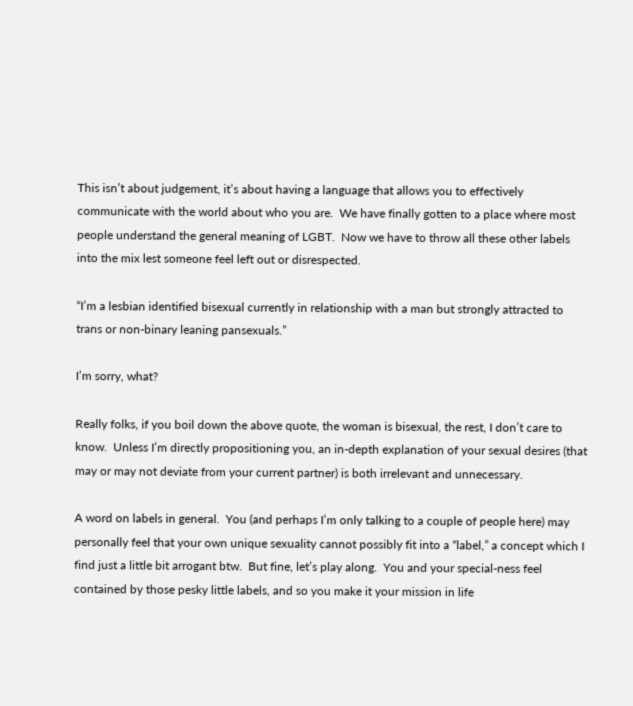This isn’t about judgement, it’s about having a language that allows you to effectively communicate with the world about who you are.  We have finally gotten to a place where most people understand the general meaning of LGBT.  Now we have to throw all these other labels into the mix lest someone feel left out or disrespected.

“I’m a lesbian identified bisexual currently in relationship with a man but strongly attracted to trans or non-binary leaning pansexuals.”

I’m sorry, what?

Really folks, if you boil down the above quote, the woman is bisexual, the rest, I don’t care to know.  Unless I’m directly propositioning you, an in-depth explanation of your sexual desires (that may or may not deviate from your current partner) is both irrelevant and unnecessary.

A word on labels in general.  You (and perhaps I’m only talking to a couple of people here) may personally feel that your own unique sexuality cannot possibly fit into a “label,” a concept which I find just a little bit arrogant btw.  But fine, let’s play along.  You and your special-ness feel contained by those pesky little labels, and so you make it your mission in life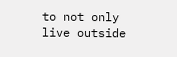to not only live outside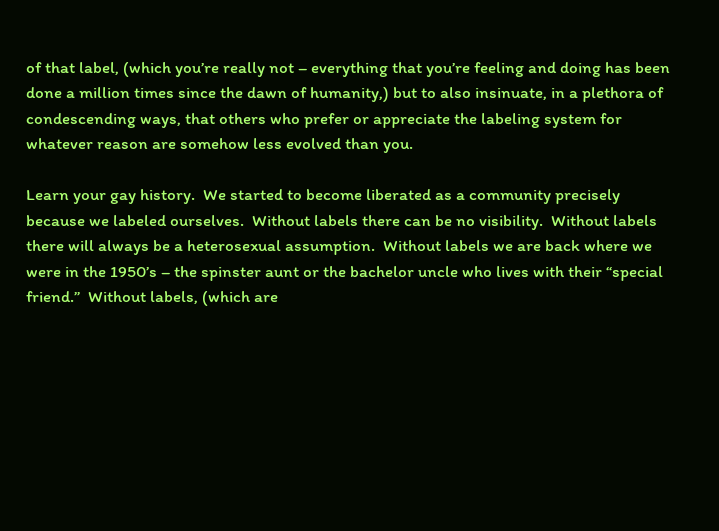of that label, (which you’re really not – everything that you’re feeling and doing has been done a million times since the dawn of humanity,) but to also insinuate, in a plethora of condescending ways, that others who prefer or appreciate the labeling system for whatever reason are somehow less evolved than you.

Learn your gay history.  We started to become liberated as a community precisely because we labeled ourselves.  Without labels there can be no visibility.  Without labels there will always be a heterosexual assumption.  Without labels we are back where we were in the 1950’s – the spinster aunt or the bachelor uncle who lives with their “special friend.”  Without labels, (which are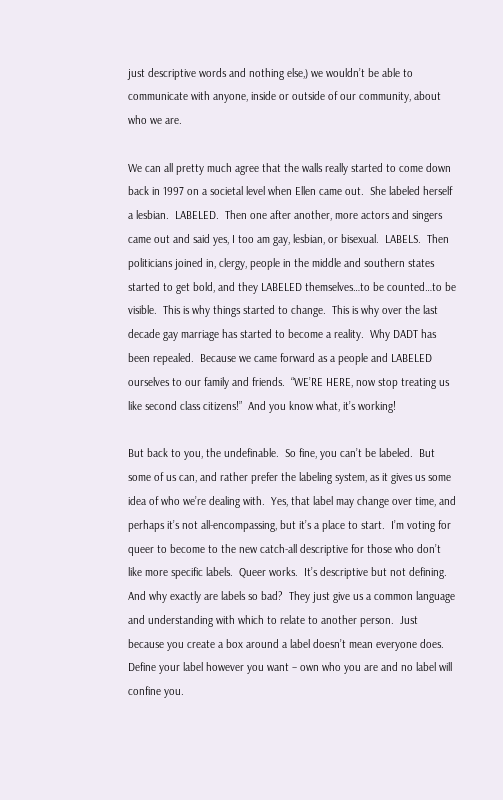just descriptive words and nothing else,) we wouldn’t be able to communicate with anyone, inside or outside of our community, about who we are.

We can all pretty much agree that the walls really started to come down back in 1997 on a societal level when Ellen came out.  She labeled herself a lesbian.  LABELED.  Then one after another, more actors and singers came out and said yes, I too am gay, lesbian, or bisexual.  LABELS.  Then politicians joined in, clergy, people in the middle and southern states started to get bold, and they LABELED themselves…to be counted…to be visible.  This is why things started to change.  This is why over the last decade gay marriage has started to become a reality.  Why DADT has been repealed.  Because we came forward as a people and LABELED ourselves to our family and friends.  “WE’RE HERE, now stop treating us like second class citizens!”  And you know what, it’s working!

But back to you, the undefinable.  So fine, you can’t be labeled.  But some of us can, and rather prefer the labeling system, as it gives us some idea of who we’re dealing with.  Yes, that label may change over time, and perhaps it’s not all-encompassing, but it’s a place to start.  I’m voting for queer to become to the new catch-all descriptive for those who don’t like more specific labels.  Queer works.  It’s descriptive but not defining.  And why exactly are labels so bad?  They just give us a common language and understanding with which to relate to another person.  Just because you create a box around a label doesn’t mean everyone does.  Define your label however you want – own who you are and no label will confine you.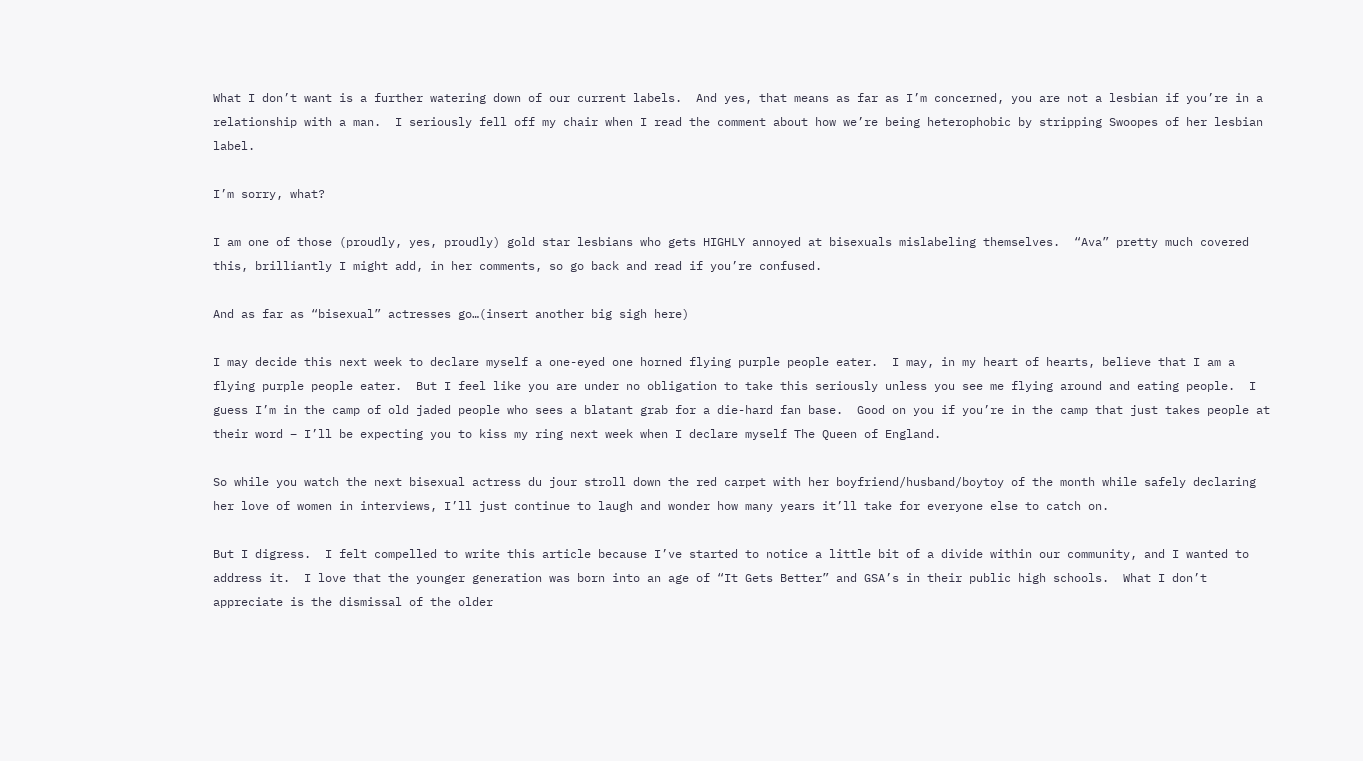What I don’t want is a further watering down of our current labels.  And yes, that means as far as I’m concerned, you are not a lesbian if you’re in a relationship with a man.  I seriously fell off my chair when I read the comment about how we’re being heterophobic by stripping Swoopes of her lesbian label.

I’m sorry, what?

I am one of those (proudly, yes, proudly) gold star lesbians who gets HIGHLY annoyed at bisexuals mislabeling themselves.  “Ava” pretty much covered this, brilliantly I might add, in her comments, so go back and read if you’re confused.

And as far as “bisexual” actresses go…(insert another big sigh here)

I may decide this next week to declare myself a one-eyed one horned flying purple people eater.  I may, in my heart of hearts, believe that I am a flying purple people eater.  But I feel like you are under no obligation to take this seriously unless you see me flying around and eating people.  I guess I’m in the camp of old jaded people who sees a blatant grab for a die-hard fan base.  Good on you if you’re in the camp that just takes people at their word – I’ll be expecting you to kiss my ring next week when I declare myself The Queen of England.

So while you watch the next bisexual actress du jour stroll down the red carpet with her boyfriend/husband/boytoy of the month while safely declaring her love of women in interviews, I’ll just continue to laugh and wonder how many years it’ll take for everyone else to catch on.

But I digress.  I felt compelled to write this article because I’ve started to notice a little bit of a divide within our community, and I wanted to address it.  I love that the younger generation was born into an age of “It Gets Better” and GSA’s in their public high schools.  What I don’t appreciate is the dismissal of the older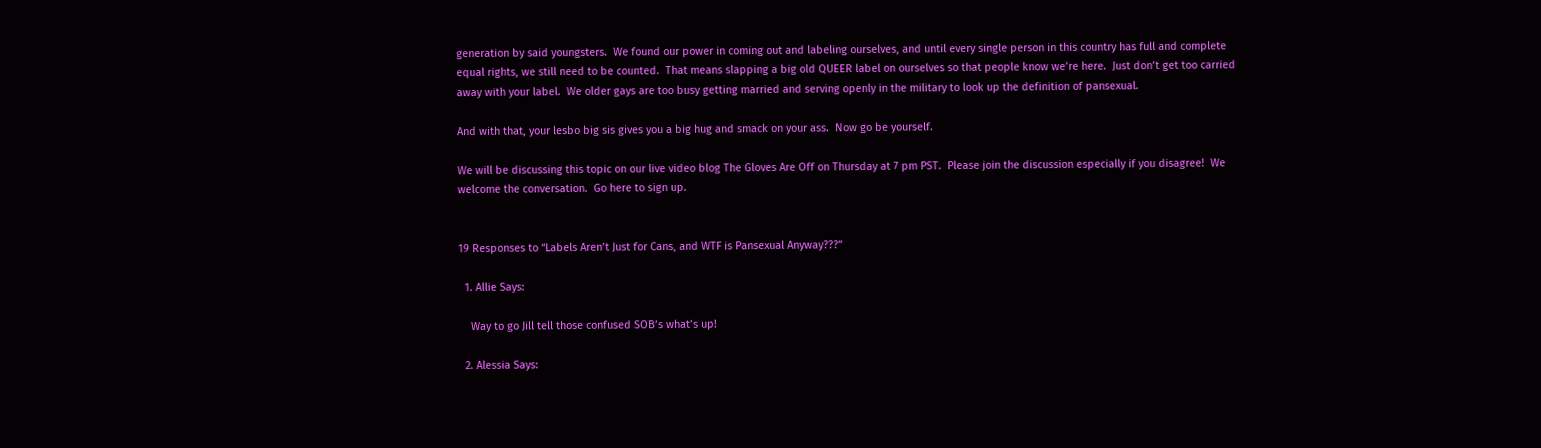generation by said youngsters.  We found our power in coming out and labeling ourselves, and until every single person in this country has full and complete equal rights, we still need to be counted.  That means slapping a big old QUEER label on ourselves so that people know we’re here.  Just don’t get too carried away with your label.  We older gays are too busy getting married and serving openly in the military to look up the definition of pansexual.

And with that, your lesbo big sis gives you a big hug and smack on your ass.  Now go be yourself.

We will be discussing this topic on our live video blog The Gloves Are Off on Thursday at 7 pm PST.  Please join the discussion especially if you disagree!  We welcome the conversation.  Go here to sign up.


19 Responses to “Labels Aren’t Just for Cans, and WTF is Pansexual Anyway???”

  1. Allie Says:

    Way to go Jill tell those confused SOB’s what’s up!

  2. Alessia Says: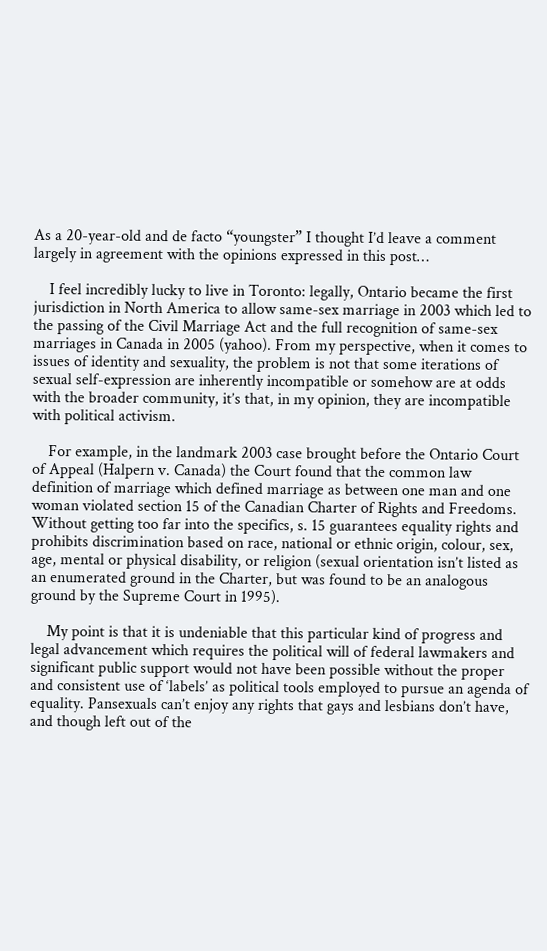As a 20-year-old and de facto “youngster” I thought I’d leave a comment largely in agreement with the opinions expressed in this post…

    I feel incredibly lucky to live in Toronto: legally, Ontario became the first jurisdiction in North America to allow same-sex marriage in 2003 which led to the passing of the Civil Marriage Act and the full recognition of same-sex marriages in Canada in 2005 (yahoo). From my perspective, when it comes to issues of identity and sexuality, the problem is not that some iterations of sexual self-expression are inherently incompatible or somehow are at odds with the broader community, it’s that, in my opinion, they are incompatible with political activism.

    For example, in the landmark 2003 case brought before the Ontario Court of Appeal (Halpern v. Canada) the Court found that the common law definition of marriage which defined marriage as between one man and one woman violated section 15 of the Canadian Charter of Rights and Freedoms. Without getting too far into the specifics, s. 15 guarantees equality rights and prohibits discrimination based on race, national or ethnic origin, colour, sex, age, mental or physical disability, or religion (sexual orientation isn’t listed as an enumerated ground in the Charter, but was found to be an analogous ground by the Supreme Court in 1995).

    My point is that it is undeniable that this particular kind of progress and legal advancement which requires the political will of federal lawmakers and significant public support would not have been possible without the proper and consistent use of ‘labels’ as political tools employed to pursue an agenda of equality. Pansexuals can’t enjoy any rights that gays and lesbians don’t have, and though left out of the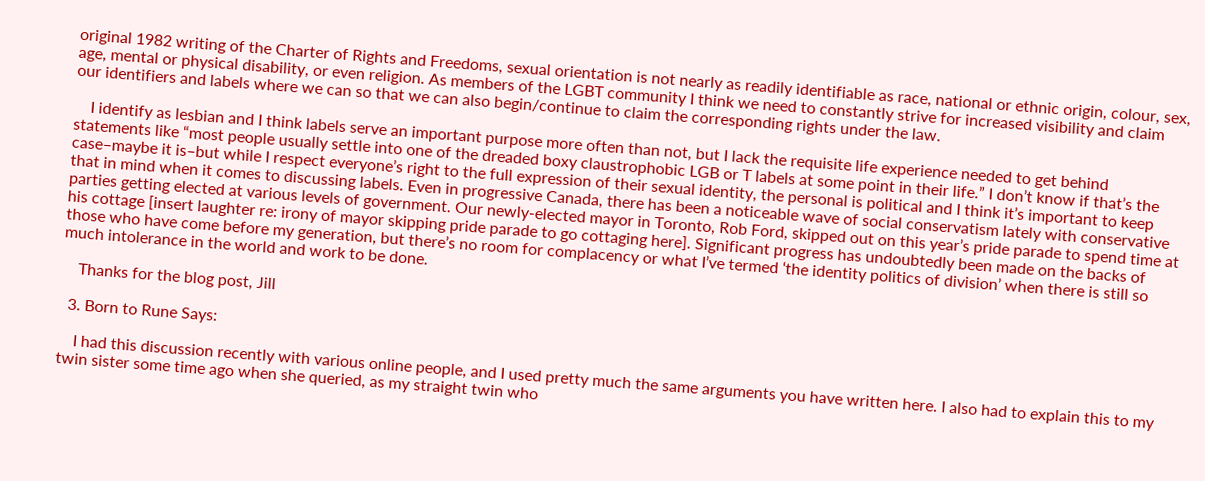original 1982 writing of the Charter of Rights and Freedoms, sexual orientation is not nearly as readily identifiable as race, national or ethnic origin, colour, sex, age, mental or physical disability, or even religion. As members of the LGBT community I think we need to constantly strive for increased visibility and claim our identifiers and labels where we can so that we can also begin/continue to claim the corresponding rights under the law.

    I identify as lesbian and I think labels serve an important purpose more often than not, but I lack the requisite life experience needed to get behind statements like “most people usually settle into one of the dreaded boxy claustrophobic LGB or T labels at some point in their life.” I don’t know if that’s the case–maybe it is–but while I respect everyone’s right to the full expression of their sexual identity, the personal is political and I think it’s important to keep that in mind when it comes to discussing labels. Even in progressive Canada, there has been a noticeable wave of social conservatism lately with conservative parties getting elected at various levels of government. Our newly-elected mayor in Toronto, Rob Ford, skipped out on this year’s pride parade to spend time at his cottage [insert laughter re: irony of mayor skipping pride parade to go cottaging here]. Significant progress has undoubtedly been made on the backs of those who have come before my generation, but there’s no room for complacency or what I’ve termed ‘the identity politics of division’ when there is still so much intolerance in the world and work to be done.

    Thanks for the blog post, Jill

  3. Born to Rune Says:

    I had this discussion recently with various online people, and I used pretty much the same arguments you have written here. I also had to explain this to my twin sister some time ago when she queried, as my straight twin who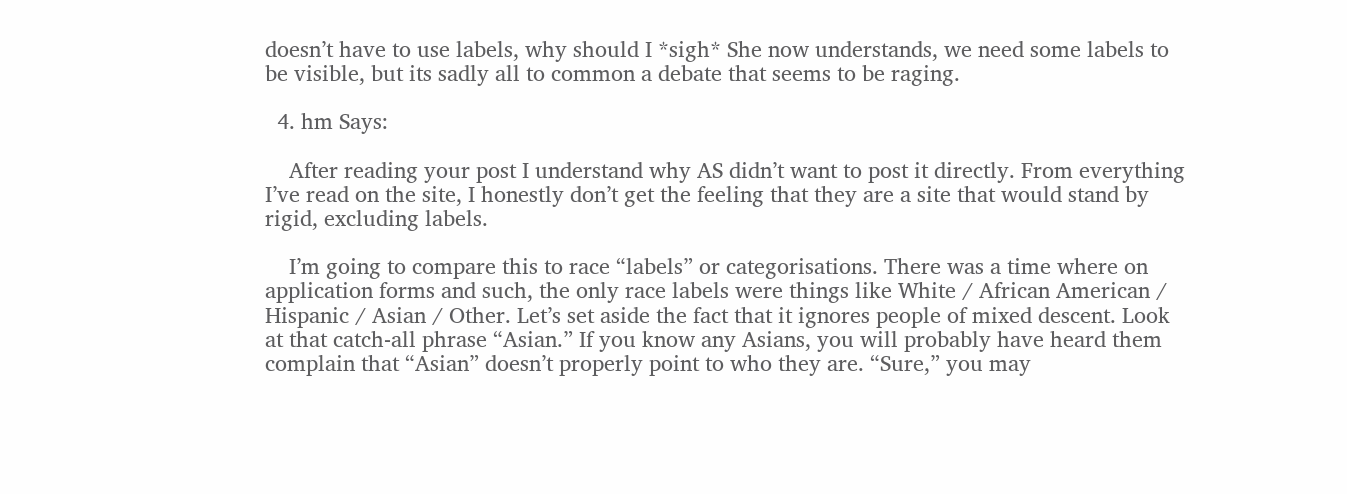doesn’t have to use labels, why should I *sigh* She now understands, we need some labels to be visible, but its sadly all to common a debate that seems to be raging.

  4. hm Says:

    After reading your post I understand why AS didn’t want to post it directly. From everything I’ve read on the site, I honestly don’t get the feeling that they are a site that would stand by rigid, excluding labels.

    I’m going to compare this to race “labels” or categorisations. There was a time where on application forms and such, the only race labels were things like White / African American / Hispanic / Asian / Other. Let’s set aside the fact that it ignores people of mixed descent. Look at that catch-all phrase “Asian.” If you know any Asians, you will probably have heard them complain that “Asian” doesn’t properly point to who they are. “Sure,” you may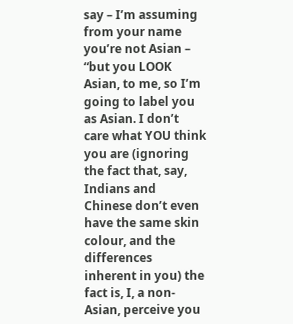say – I’m assuming from your name you’re not Asian – “but you LOOK Asian, to me, so I’m going to label you as Asian. I don’t care what YOU think you are (ignoring the fact that, say, Indians and Chinese don’t even have the same skin colour, and the differences inherent in you) the fact is, I, a non-Asian, perceive you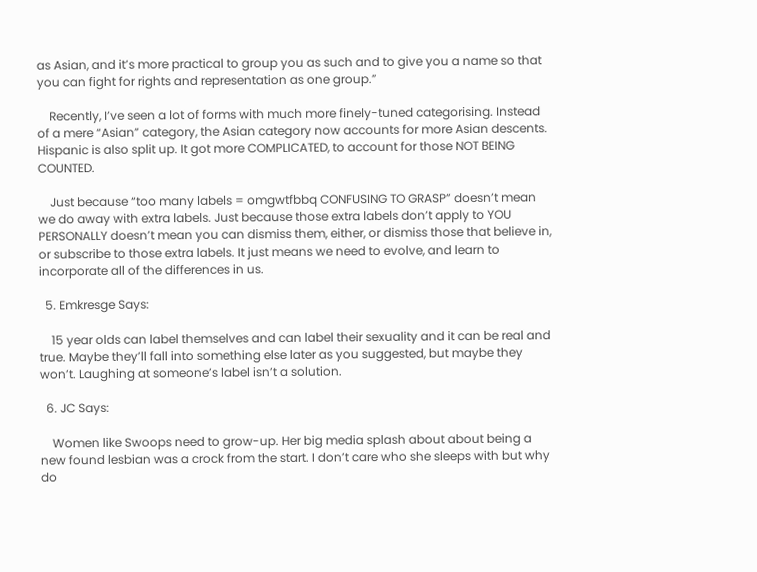as Asian, and it’s more practical to group you as such and to give you a name so that you can fight for rights and representation as one group.”

    Recently, I’ve seen a lot of forms with much more finely-tuned categorising. Instead of a mere “Asian” category, the Asian category now accounts for more Asian descents. Hispanic is also split up. It got more COMPLICATED, to account for those NOT BEING COUNTED.

    Just because “too many labels = omgwtfbbq CONFUSING TO GRASP” doesn’t mean we do away with extra labels. Just because those extra labels don’t apply to YOU PERSONALLY doesn’t mean you can dismiss them, either, or dismiss those that believe in, or subscribe to those extra labels. It just means we need to evolve, and learn to incorporate all of the differences in us.

  5. Emkresge Says:

    15 year olds can label themselves and can label their sexuality and it can be real and true. Maybe they’ll fall into something else later as you suggested, but maybe they won’t. Laughing at someone’s label isn’t a solution.

  6. JC Says:

    Women like Swoops need to grow-up. Her big media splash about about being a new found lesbian was a crock from the start. I don’t care who she sleeps with but why do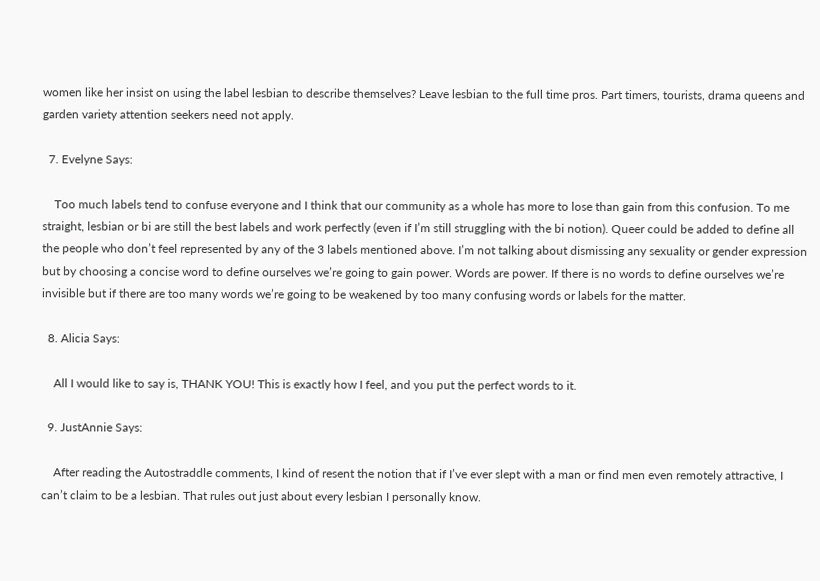women like her insist on using the label lesbian to describe themselves? Leave lesbian to the full time pros. Part timers, tourists, drama queens and garden variety attention seekers need not apply.

  7. Evelyne Says:

    Too much labels tend to confuse everyone and I think that our community as a whole has more to lose than gain from this confusion. To me straight, lesbian or bi are still the best labels and work perfectly (even if I’m still struggling with the bi notion). Queer could be added to define all the people who don’t feel represented by any of the 3 labels mentioned above. I’m not talking about dismissing any sexuality or gender expression but by choosing a concise word to define ourselves we’re going to gain power. Words are power. If there is no words to define ourselves we’re invisible but if there are too many words we’re going to be weakened by too many confusing words or labels for the matter.

  8. Alicia Says:

    All I would like to say is, THANK YOU! This is exactly how I feel, and you put the perfect words to it.

  9. JustAnnie Says:

    After reading the Autostraddle comments, I kind of resent the notion that if I’ve ever slept with a man or find men even remotely attractive, I can’t claim to be a lesbian. That rules out just about every lesbian I personally know.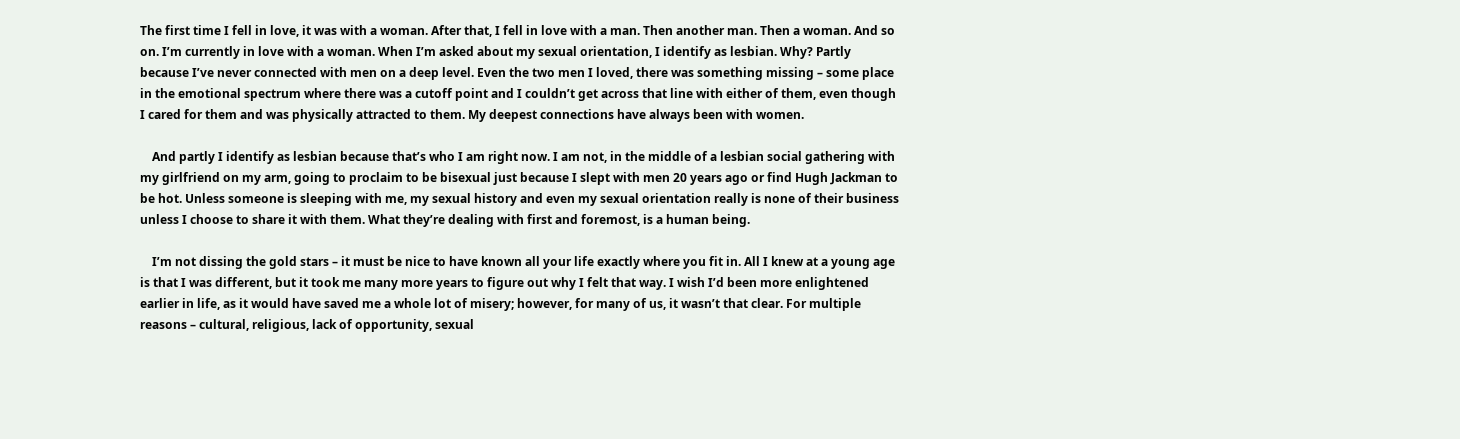The first time I fell in love, it was with a woman. After that, I fell in love with a man. Then another man. Then a woman. And so on. I’m currently in love with a woman. When I’m asked about my sexual orientation, I identify as lesbian. Why? Partly because I’ve never connected with men on a deep level. Even the two men I loved, there was something missing – some place in the emotional spectrum where there was a cutoff point and I couldn’t get across that line with either of them, even though I cared for them and was physically attracted to them. My deepest connections have always been with women.

    And partly I identify as lesbian because that’s who I am right now. I am not, in the middle of a lesbian social gathering with my girlfriend on my arm, going to proclaim to be bisexual just because I slept with men 20 years ago or find Hugh Jackman to be hot. Unless someone is sleeping with me, my sexual history and even my sexual orientation really is none of their business unless I choose to share it with them. What they’re dealing with first and foremost, is a human being.

    I’m not dissing the gold stars – it must be nice to have known all your life exactly where you fit in. All I knew at a young age is that I was different, but it took me many more years to figure out why I felt that way. I wish I’d been more enlightened earlier in life, as it would have saved me a whole lot of misery; however, for many of us, it wasn’t that clear. For multiple reasons – cultural, religious, lack of opportunity, sexual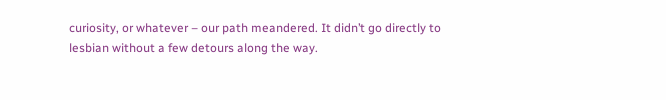curiosity, or whatever – our path meandered. It didn’t go directly to lesbian without a few detours along the way.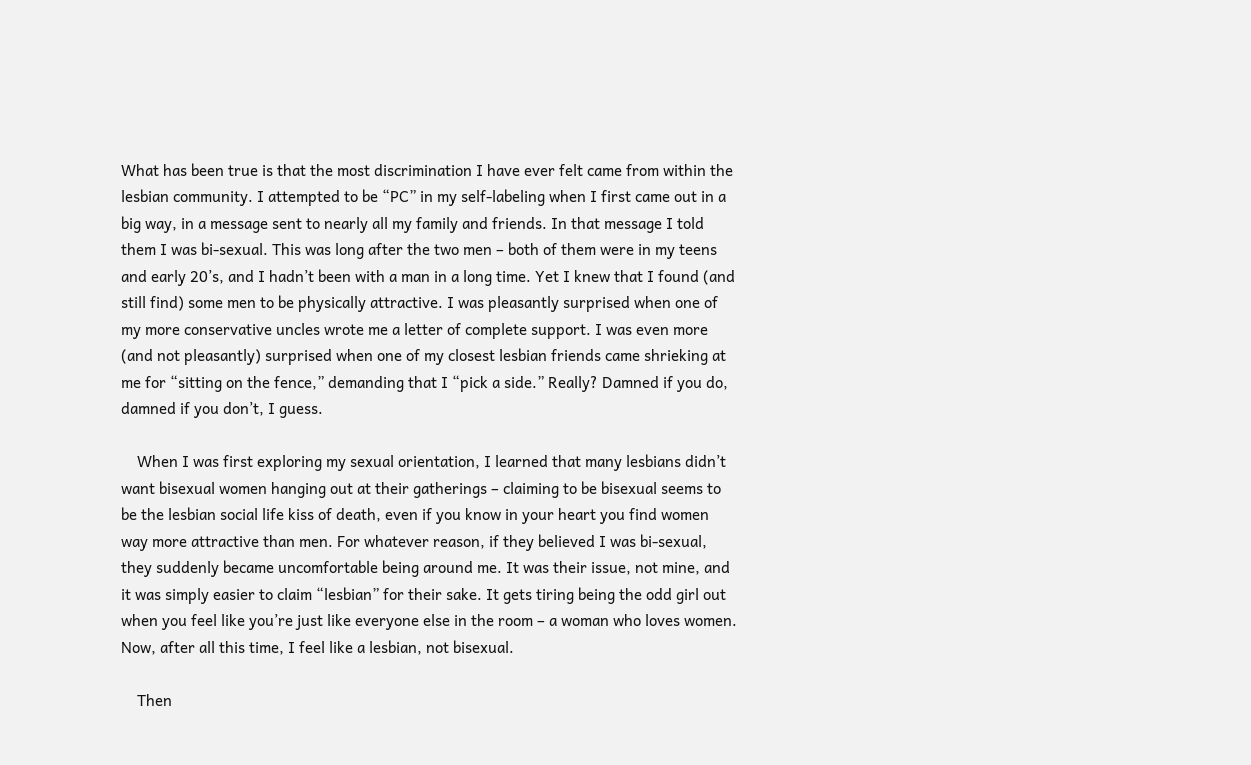What has been true is that the most discrimination I have ever felt came from within the lesbian community. I attempted to be “PC” in my self-labeling when I first came out in a big way, in a message sent to nearly all my family and friends. In that message I told them I was bi-sexual. This was long after the two men – both of them were in my teens and early 20’s, and I hadn’t been with a man in a long time. Yet I knew that I found (and still find) some men to be physically attractive. I was pleasantly surprised when one of my more conservative uncles wrote me a letter of complete support. I was even more (and not pleasantly) surprised when one of my closest lesbian friends came shrieking at me for “sitting on the fence,” demanding that I “pick a side.” Really? Damned if you do, damned if you don’t, I guess.

    When I was first exploring my sexual orientation, I learned that many lesbians didn’t want bisexual women hanging out at their gatherings – claiming to be bisexual seems to be the lesbian social life kiss of death, even if you know in your heart you find women way more attractive than men. For whatever reason, if they believed I was bi-sexual, they suddenly became uncomfortable being around me. It was their issue, not mine, and it was simply easier to claim “lesbian” for their sake. It gets tiring being the odd girl out when you feel like you’re just like everyone else in the room – a woman who loves women. Now, after all this time, I feel like a lesbian, not bisexual.

    Then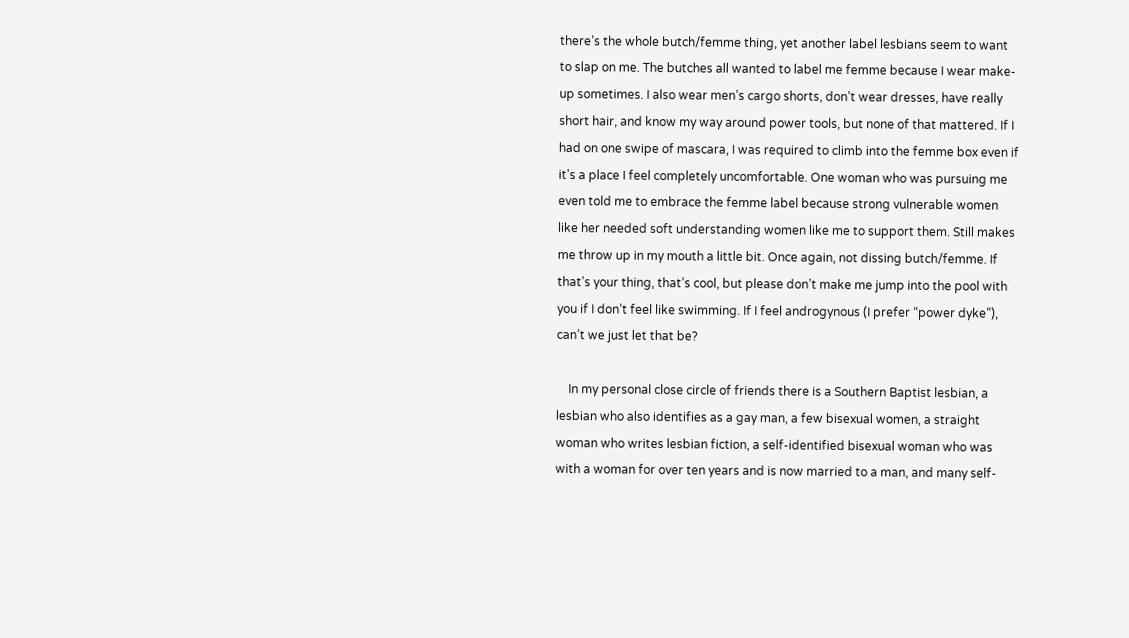there’s the whole butch/femme thing, yet another label lesbians seem to want to slap on me. The butches all wanted to label me femme because I wear make-up sometimes. I also wear men’s cargo shorts, don’t wear dresses, have really short hair, and know my way around power tools, but none of that mattered. If I had on one swipe of mascara, I was required to climb into the femme box even if it’s a place I feel completely uncomfortable. One woman who was pursuing me even told me to embrace the femme label because strong vulnerable women like her needed soft understanding women like me to support them. Still makes me throw up in my mouth a little bit. Once again, not dissing butch/femme. If that’s your thing, that’s cool, but please don’t make me jump into the pool with you if I don’t feel like swimming. If I feel androgynous (I prefer “power dyke”), can’t we just let that be?

    In my personal close circle of friends there is a Southern Baptist lesbian, a lesbian who also identifies as a gay man, a few bisexual women, a straight woman who writes lesbian fiction, a self-identified bisexual woman who was with a woman for over ten years and is now married to a man, and many self-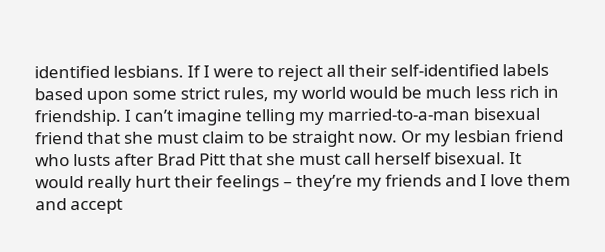identified lesbians. If I were to reject all their self-identified labels based upon some strict rules, my world would be much less rich in friendship. I can’t imagine telling my married-to-a-man bisexual friend that she must claim to be straight now. Or my lesbian friend who lusts after Brad Pitt that she must call herself bisexual. It would really hurt their feelings – they’re my friends and I love them and accept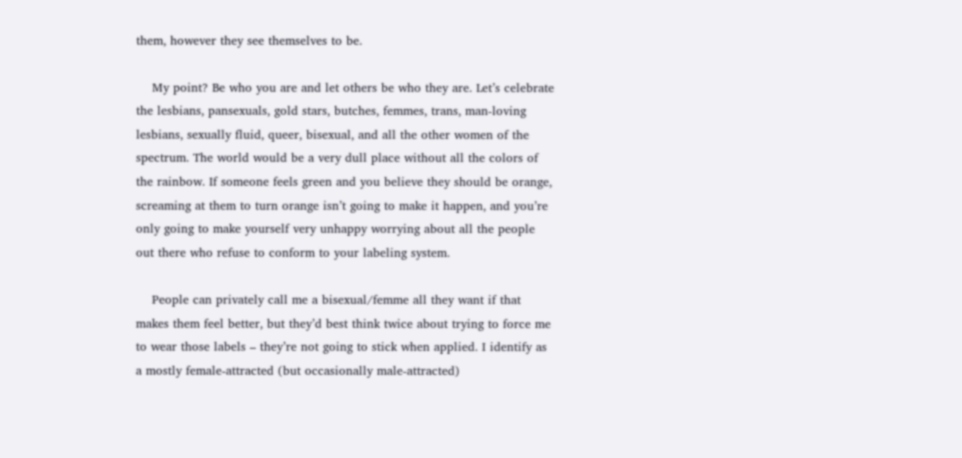them, however they see themselves to be.

    My point? Be who you are and let others be who they are. Let’s celebrate the lesbians, pansexuals, gold stars, butches, femmes, trans, man-loving lesbians, sexually fluid, queer, bisexual, and all the other women of the spectrum. The world would be a very dull place without all the colors of the rainbow. If someone feels green and you believe they should be orange, screaming at them to turn orange isn’t going to make it happen, and you’re only going to make yourself very unhappy worrying about all the people out there who refuse to conform to your labeling system.

    People can privately call me a bisexual/femme all they want if that makes them feel better, but they’d best think twice about trying to force me to wear those labels – they’re not going to stick when applied. I identify as a mostly female-attracted (but occasionally male-attracted)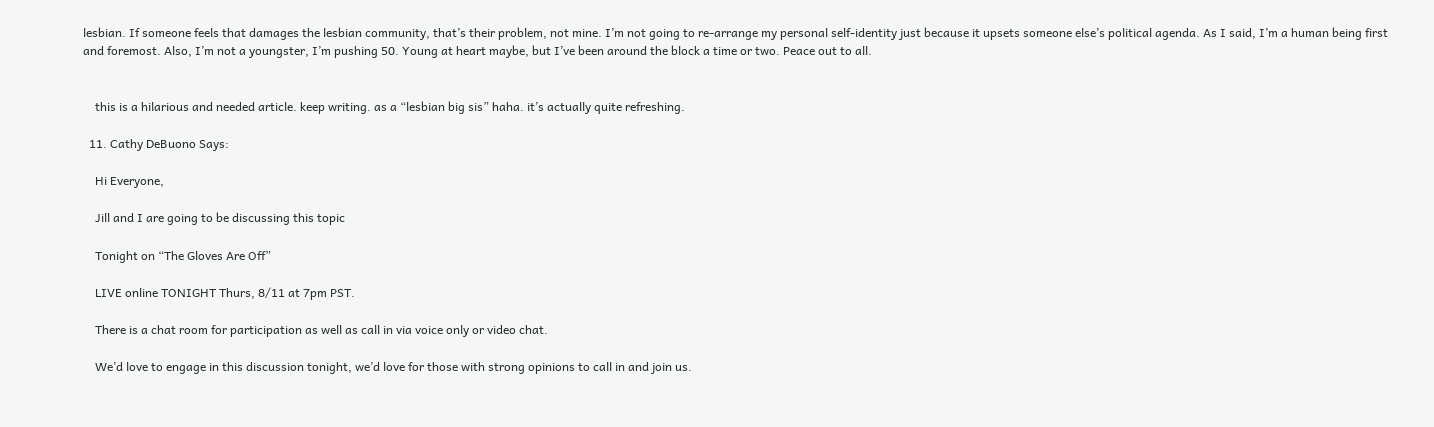lesbian. If someone feels that damages the lesbian community, that’s their problem, not mine. I’m not going to re-arrange my personal self-identity just because it upsets someone else’s political agenda. As I said, I’m a human being first and foremost. Also, I’m not a youngster, I’m pushing 50. Young at heart maybe, but I’ve been around the block a time or two. Peace out to all.


    this is a hilarious and needed article. keep writing. as a “lesbian big sis” haha. it’s actually quite refreshing.

  11. Cathy DeBuono Says:

    Hi Everyone,

    Jill and I are going to be discussing this topic

    Tonight on “The Gloves Are Off”

    LIVE online TONIGHT Thurs, 8/11 at 7pm PST.

    There is a chat room for participation as well as call in via voice only or video chat.

    We’d love to engage in this discussion tonight, we’d love for those with strong opinions to call in and join us.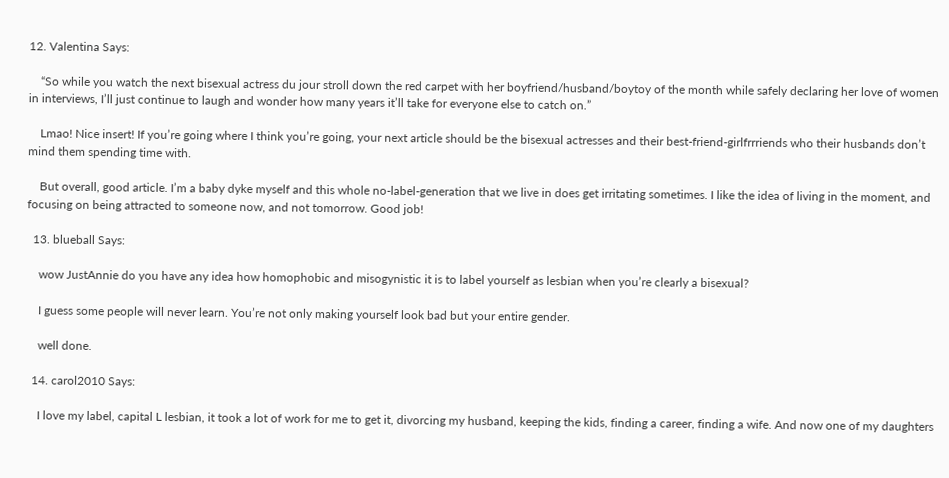12. Valentina Says:

    “So while you watch the next bisexual actress du jour stroll down the red carpet with her boyfriend/husband/boytoy of the month while safely declaring her love of women in interviews, I’ll just continue to laugh and wonder how many years it’ll take for everyone else to catch on.”

    Lmao! Nice insert! If you’re going where I think you’re going, your next article should be the bisexual actresses and their best-friend-girlfrrriends who their husbands don’t mind them spending time with.

    But overall, good article. I’m a baby dyke myself and this whole no-label-generation that we live in does get irritating sometimes. I like the idea of living in the moment, and focusing on being attracted to someone now, and not tomorrow. Good job!

  13. blueball Says:

    wow JustAnnie do you have any idea how homophobic and misogynistic it is to label yourself as lesbian when you’re clearly a bisexual?

    I guess some people will never learn. You’re not only making yourself look bad but your entire gender.

    well done.

  14. carol2010 Says:

    I love my label, capital L lesbian, it took a lot of work for me to get it, divorcing my husband, keeping the kids, finding a career, finding a wife. And now one of my daughters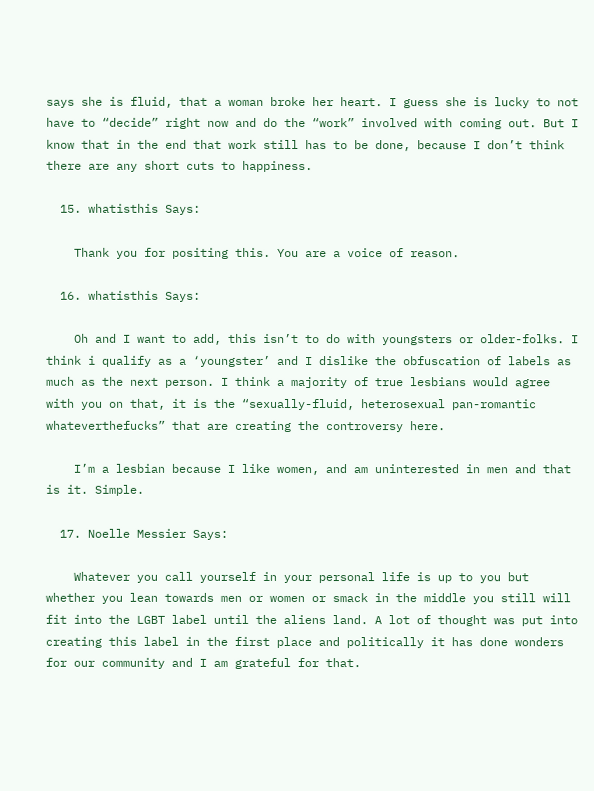says she is fluid, that a woman broke her heart. I guess she is lucky to not have to “decide” right now and do the “work” involved with coming out. But I know that in the end that work still has to be done, because I don’t think there are any short cuts to happiness.

  15. whatisthis Says:

    Thank you for positing this. You are a voice of reason.

  16. whatisthis Says:

    Oh and I want to add, this isn’t to do with youngsters or older-folks. I think i qualify as a ‘youngster’ and I dislike the obfuscation of labels as much as the next person. I think a majority of true lesbians would agree with you on that, it is the “sexually-fluid, heterosexual pan-romantic whateverthefucks” that are creating the controversy here.

    I’m a lesbian because I like women, and am uninterested in men and that is it. Simple.

  17. Noelle Messier Says:

    Whatever you call yourself in your personal life is up to you but whether you lean towards men or women or smack in the middle you still will fit into the LGBT label until the aliens land. A lot of thought was put into creating this label in the first place and politically it has done wonders for our community and I am grateful for that.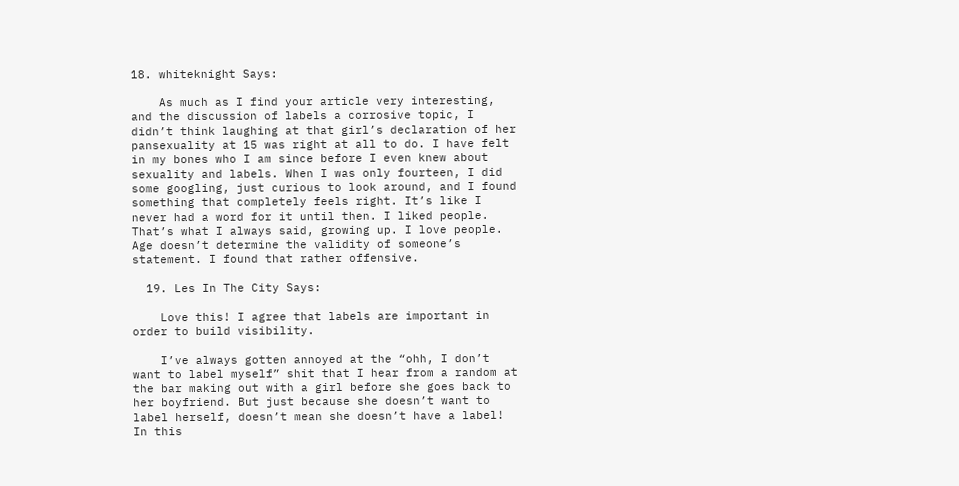18. whiteknight Says:

    As much as I find your article very interesting, and the discussion of labels a corrosive topic, I didn’t think laughing at that girl’s declaration of her pansexuality at 15 was right at all to do. I have felt in my bones who I am since before I even knew about sexuality and labels. When I was only fourteen, I did some googling, just curious to look around, and I found something that completely feels right. It’s like I never had a word for it until then. I liked people. That’s what I always said, growing up. I love people. Age doesn’t determine the validity of someone’s statement. I found that rather offensive.

  19. Les In The City Says:

    Love this! I agree that labels are important in order to build visibility.

    I’ve always gotten annoyed at the “ohh, I don’t want to label myself” shit that I hear from a random at the bar making out with a girl before she goes back to her boyfriend. But just because she doesn’t want to label herself, doesn’t mean she doesn’t have a label! In this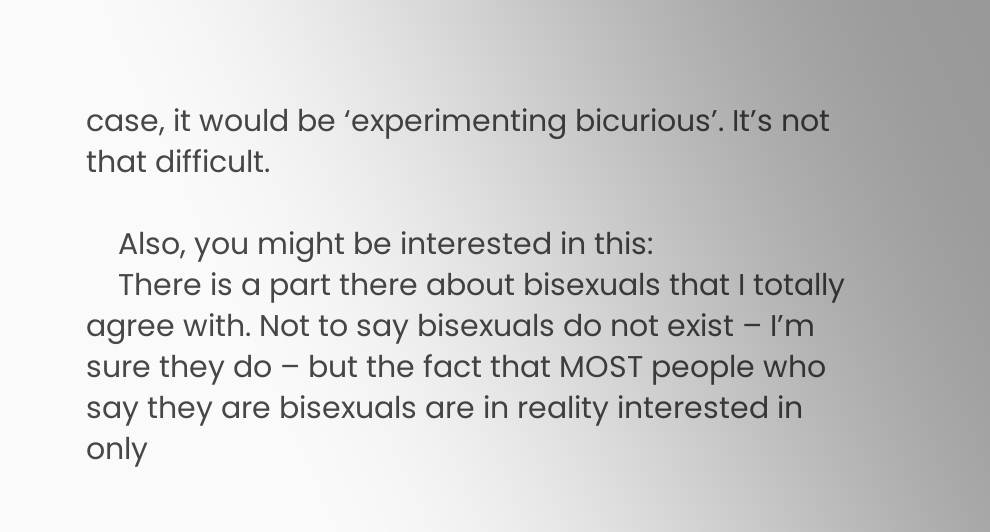case, it would be ‘experimenting bicurious’. It’s not that difficult.

    Also, you might be interested in this:
    There is a part there about bisexuals that I totally agree with. Not to say bisexuals do not exist – I’m sure they do – but the fact that MOST people who say they are bisexuals are in reality interested in only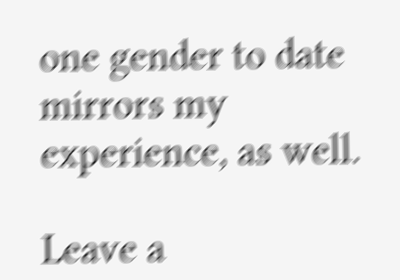one gender to date mirrors my experience, as well.

Leave a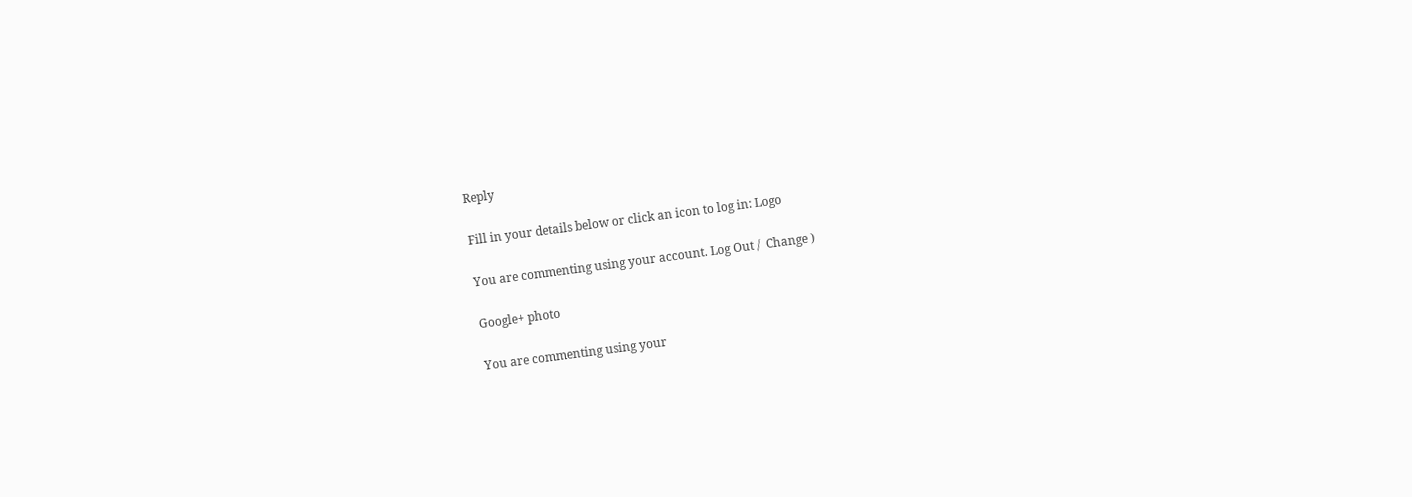Reply

Fill in your details below or click an icon to log in: Logo

You are commenting using your account. Log Out /  Change )

Google+ photo

You are commenting using your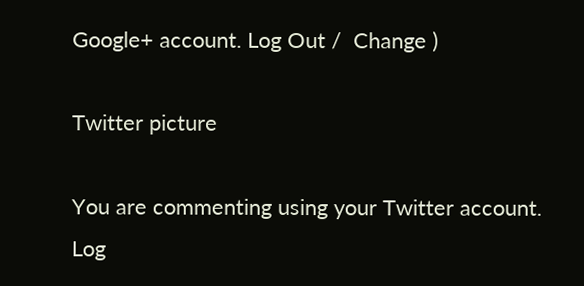Google+ account. Log Out /  Change )

Twitter picture

You are commenting using your Twitter account. Log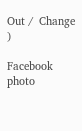Out /  Change )

Facebook photo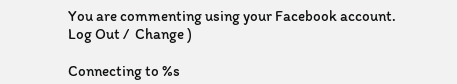You are commenting using your Facebook account. Log Out /  Change )

Connecting to %s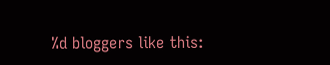%d bloggers like this: